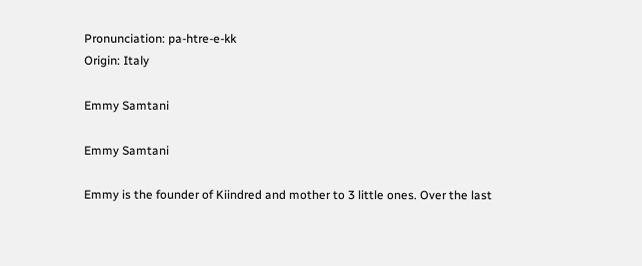Pronunciation: pa-htre-e-kk
Origin: Italy

Emmy Samtani

Emmy Samtani

Emmy is the founder of Kiindred and mother to 3 little ones. Over the last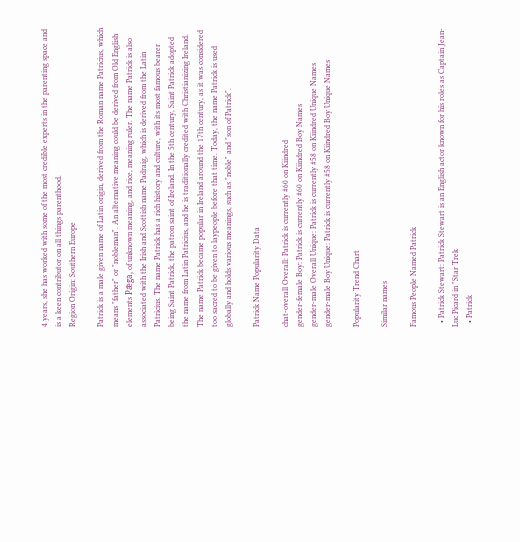4 years, she has worked with some of the most credible experts in the parenting space and is a keen contributor on all things parenthood.
Region Origin: Southern Europe

Patrick is a male given name of Latin origin, derived from the Roman name Patricius, which means "father" or "nobleman". An alternative meaning could be derived from Old English elements Pǣga, of unknown meaning, and rice, meaning ruler. The name Patrick is also associated with the Irish and Scottish name Padraig, which is derived from the Latin Patricius. The name Patrick has a rich history and culture, with its most famous bearer being Saint Patrick, the patron saint of Ireland. In the 5th century, Saint Patrick adopted the name from Latin Patricius, and he is traditionally credited with Christianizing Ireland. The name Patrick became popular in Ireland around the 17th century, as it was considered too sacred to be given to laypeople before that time. Today, the name Patrick is used globally and holds various meanings, such as "noble" and "son of Patrick".

Patrick Name Popularity Data

chat-overall Overall: Patrick is currently #60 on Kiindred
gender-female Boy: Patrick is currently #60 on Kiindred Boy Names
gender-male Overall Unique: Patrick is currently #58 on Kiindred Unique Names
gender-male Boy Unique: Patrick is currently #58 on Kiindred Boy Unique Names

Popularity Trend Chart

Similar names

Famous People Named Patrick

  • Patrick Stewart: Patrick Stewart is an English actor known for his roles as Captain Jean-Luc Picard in "Star Trek
  • Patrick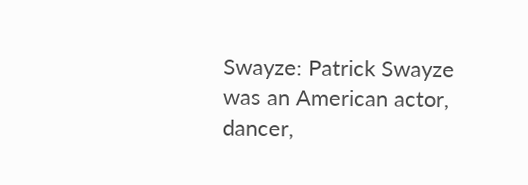Swayze: Patrick Swayze was an American actor, dancer,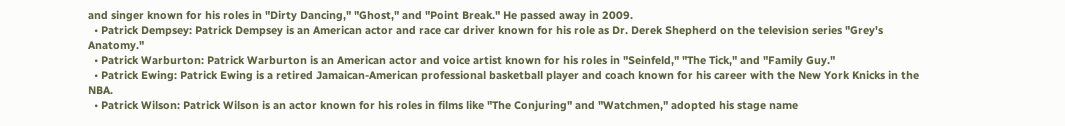and singer known for his roles in "Dirty Dancing," "Ghost," and "Point Break." He passed away in 2009.
  • Patrick Dempsey: Patrick Dempsey is an American actor and race car driver known for his role as Dr. Derek Shepherd on the television series "Grey's Anatomy."
  • Patrick Warburton: Patrick Warburton is an American actor and voice artist known for his roles in "Seinfeld," "The Tick," and "Family Guy."
  • Patrick Ewing: Patrick Ewing is a retired Jamaican-American professional basketball player and coach known for his career with the New York Knicks in the NBA.
  • Patrick Wilson: Patrick Wilson is an actor known for his roles in films like "The Conjuring" and "Watchmen," adopted his stage name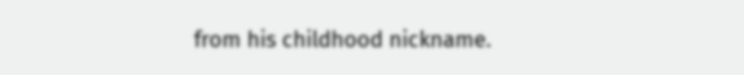from his childhood nickname.